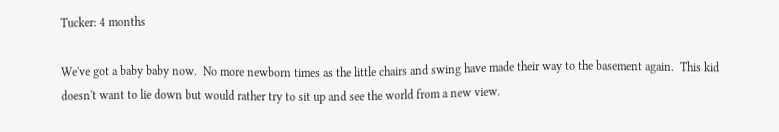Tucker: 4 months

We've got a baby baby now.  No more newborn times as the little chairs and swing have made their way to the basement again.  This kid doesn't want to lie down but would rather try to sit up and see the world from a new view.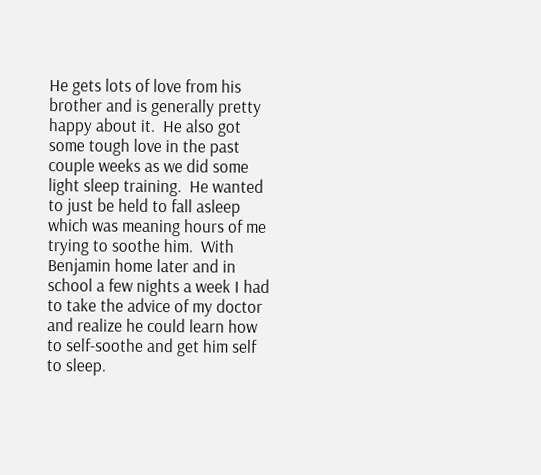He gets lots of love from his brother and is generally pretty happy about it.  He also got some tough love in the past couple weeks as we did some light sleep training.  He wanted to just be held to fall asleep which was meaning hours of me trying to soothe him.  With Benjamin home later and in school a few nights a week I had to take the advice of my doctor and realize he could learn how to self-soothe and get him self to sleep.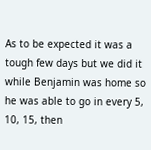As to be expected it was a tough few days but we did it while Benjamin was home so he was able to go in every 5, 10, 15, then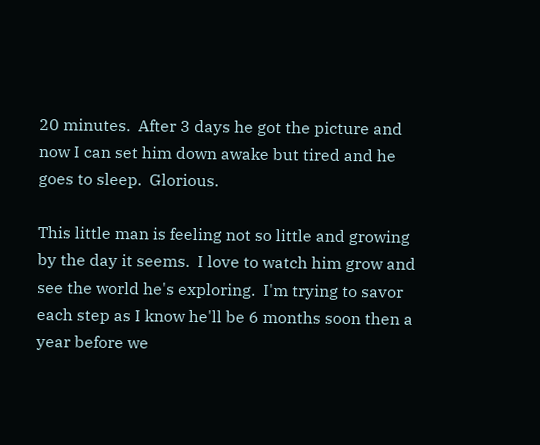20 minutes.  After 3 days he got the picture and now I can set him down awake but tired and he goes to sleep.  Glorious.

This little man is feeling not so little and growing by the day it seems.  I love to watch him grow and see the world he's exploring.  I'm trying to savor each step as I know he'll be 6 months soon then a year before we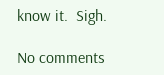know it.  Sigh.

No comments